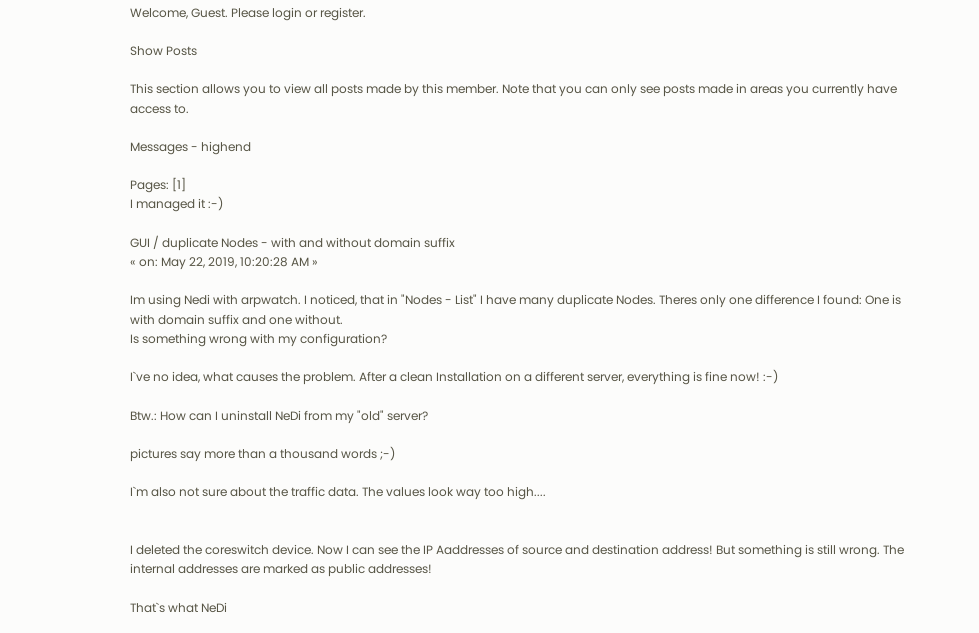Welcome, Guest. Please login or register.

Show Posts

This section allows you to view all posts made by this member. Note that you can only see posts made in areas you currently have access to.

Messages - highend

Pages: [1]
I managed it :-)

GUI / duplicate Nodes - with and without domain suffix
« on: May 22, 2019, 10:20:28 AM »

Im using Nedi with arpwatch. I noticed, that in "Nodes - List" I have many duplicate Nodes. Theres only one difference I found: One is with domain suffix and one without.
Is something wrong with my configuration?

I`ve no idea, what causes the problem. After a clean Installation on a different server, everything is fine now! :-)

Btw.: How can I uninstall NeDi from my "old" server?

pictures say more than a thousand words ;-)

I`m also not sure about the traffic data. The values look way too high....


I deleted the coreswitch device. Now I can see the IP Aaddresses of source and destination address! But something is still wrong. The internal addresses are marked as public addresses!

That`s what NeDi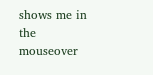shows me in the mouseover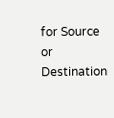for Source or Destination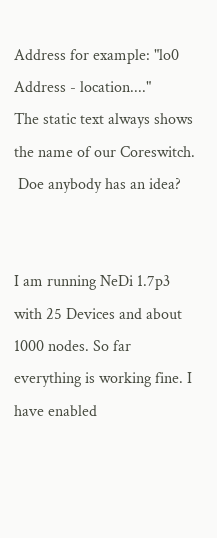Address for example: "lo0 Address - location...."
The static text always shows the name of our Coreswitch.
 Doe anybody has an idea?


I am running NeDi 1.7p3 with 25 Devices and about 1000 nodes. So far everything is working fine. I have enabled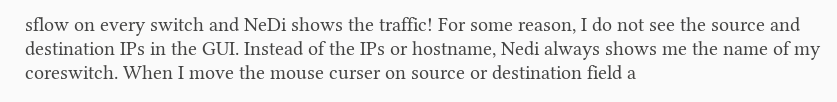sflow on every switch and NeDi shows the traffic! For some reason, I do not see the source and destination IPs in the GUI. Instead of the IPs or hostname, Nedi always shows me the name of my coreswitch. When I move the mouse curser on source or destination field a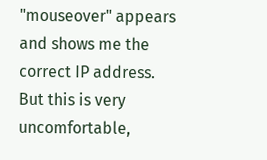"mouseover" appears and shows me the correct IP address. But this is very uncomfortable,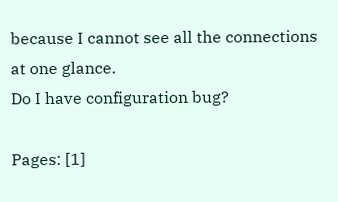because I cannot see all the connections at one glance.
Do I have configuration bug?

Pages: [1]